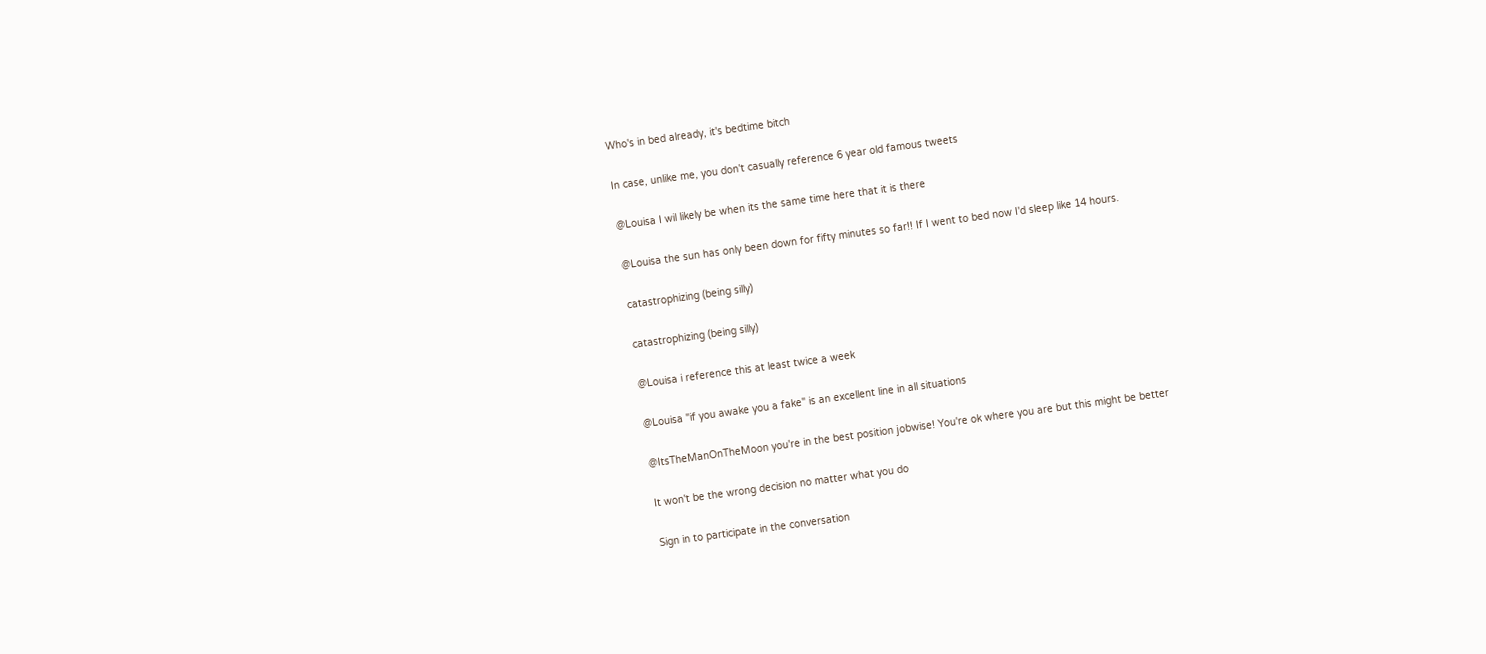Who's in bed already, it's bedtime bitch

In case, unlike me, you don't casually reference 6 year old famous tweets

@Louisa I wil likely be when its the same time here that it is there

@Louisa the sun has only been down for fifty minutes so far!! If I went to bed now I'd sleep like 14 hours.

catastrophizing (being silly)

catastrophizing (being silly)

@Louisa i reference this at least twice a week

@Louisa "if you awake you a fake" is an excellent line in all situations

@ItsTheManOnTheMoon you're in the best position jobwise! You're ok where you are but this might be better

It won't be the wrong decision no matter what you do

Sign in to participate in the conversation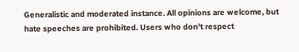Generalistic and moderated instance. All opinions are welcome, but hate speeches are prohibited. Users who don't respect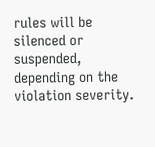rules will be silenced or suspended, depending on the violation severity.